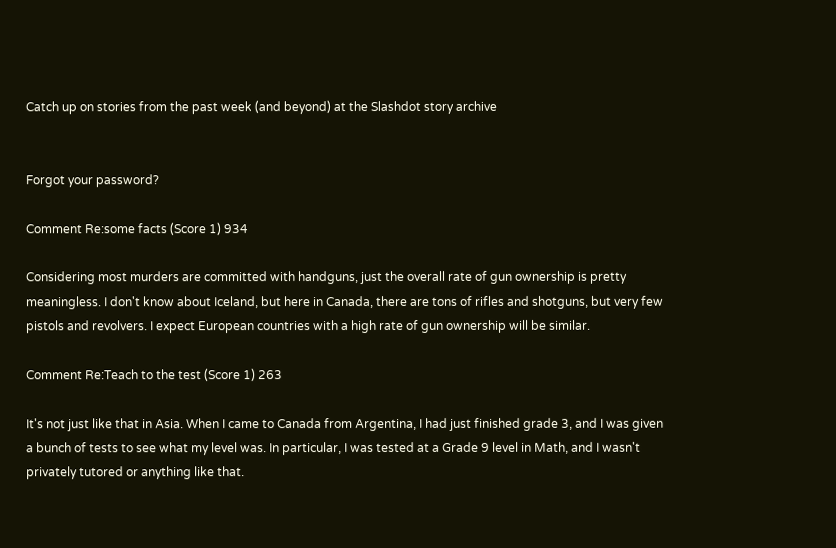Catch up on stories from the past week (and beyond) at the Slashdot story archive


Forgot your password?

Comment Re:some facts (Score 1) 934

Considering most murders are committed with handguns, just the overall rate of gun ownership is pretty meaningless. I don't know about Iceland, but here in Canada, there are tons of rifles and shotguns, but very few pistols and revolvers. I expect European countries with a high rate of gun ownership will be similar.

Comment Re:Teach to the test (Score 1) 263

It's not just like that in Asia. When I came to Canada from Argentina, I had just finished grade 3, and I was given a bunch of tests to see what my level was. In particular, I was tested at a Grade 9 level in Math, and I wasn't privately tutored or anything like that.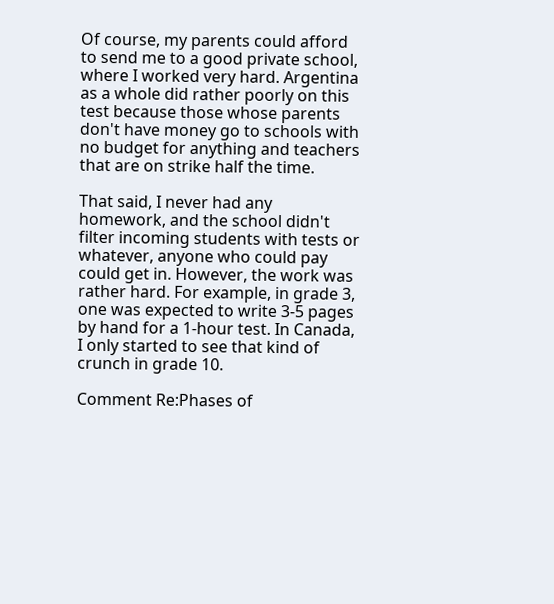Of course, my parents could afford to send me to a good private school, where I worked very hard. Argentina as a whole did rather poorly on this test because those whose parents don't have money go to schools with no budget for anything and teachers that are on strike half the time.

That said, I never had any homework, and the school didn't filter incoming students with tests or whatever, anyone who could pay could get in. However, the work was rather hard. For example, in grade 3, one was expected to write 3-5 pages by hand for a 1-hour test. In Canada, I only started to see that kind of crunch in grade 10.

Comment Re:Phases of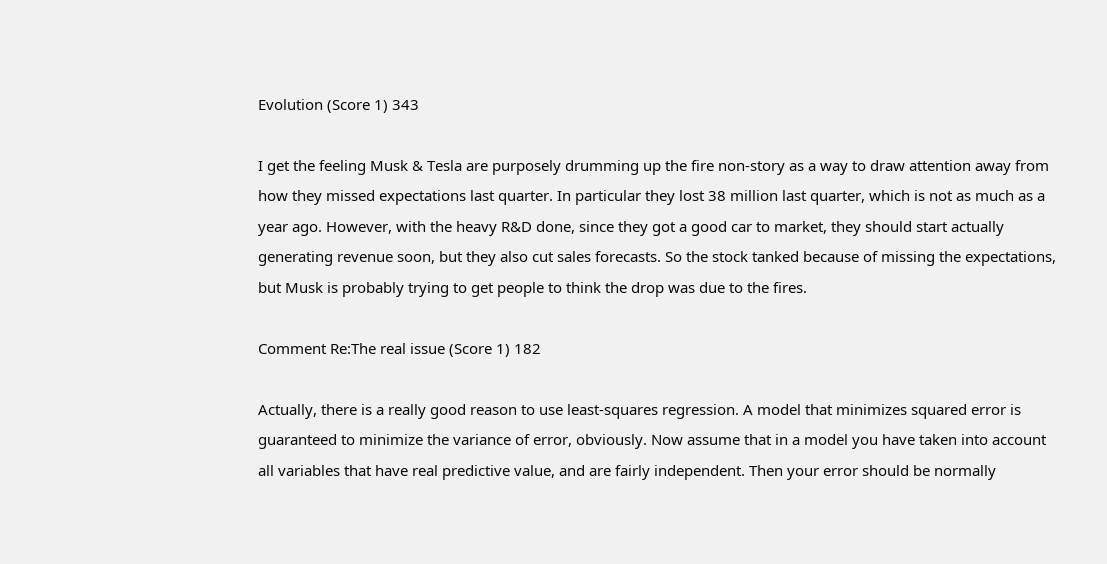Evolution (Score 1) 343

I get the feeling Musk & Tesla are purposely drumming up the fire non-story as a way to draw attention away from how they missed expectations last quarter. In particular they lost 38 million last quarter, which is not as much as a year ago. However, with the heavy R&D done, since they got a good car to market, they should start actually generating revenue soon, but they also cut sales forecasts. So the stock tanked because of missing the expectations, but Musk is probably trying to get people to think the drop was due to the fires.

Comment Re:The real issue (Score 1) 182

Actually, there is a really good reason to use least-squares regression. A model that minimizes squared error is guaranteed to minimize the variance of error, obviously. Now assume that in a model you have taken into account all variables that have real predictive value, and are fairly independent. Then your error should be normally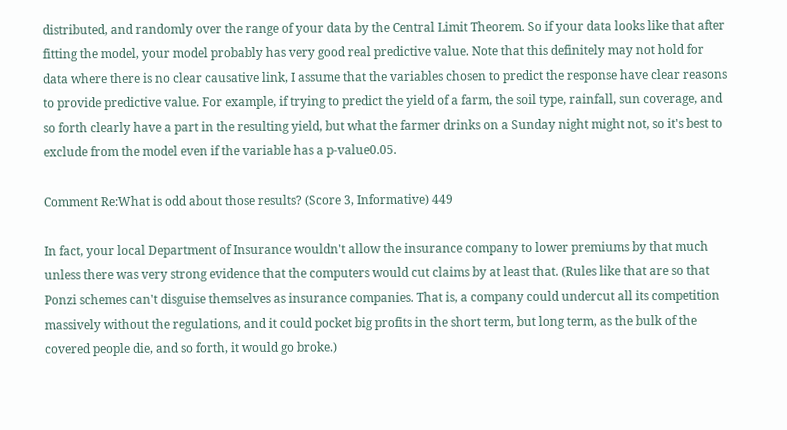distributed, and randomly over the range of your data by the Central Limit Theorem. So if your data looks like that after fitting the model, your model probably has very good real predictive value. Note that this definitely may not hold for data where there is no clear causative link, I assume that the variables chosen to predict the response have clear reasons to provide predictive value. For example, if trying to predict the yield of a farm, the soil type, rainfall, sun coverage, and so forth clearly have a part in the resulting yield, but what the farmer drinks on a Sunday night might not, so it's best to exclude from the model even if the variable has a p-value0.05.

Comment Re:What is odd about those results? (Score 3, Informative) 449

In fact, your local Department of Insurance wouldn't allow the insurance company to lower premiums by that much unless there was very strong evidence that the computers would cut claims by at least that. (Rules like that are so that Ponzi schemes can't disguise themselves as insurance companies. That is, a company could undercut all its competition massively without the regulations, and it could pocket big profits in the short term, but long term, as the bulk of the covered people die, and so forth, it would go broke.)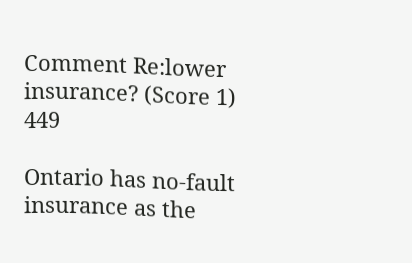Comment Re:lower insurance? (Score 1) 449

Ontario has no-fault insurance as the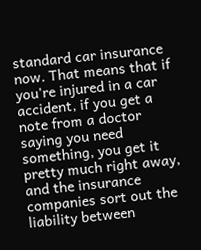standard car insurance now. That means that if you're injured in a car accident, if you get a note from a doctor saying you need something, you get it pretty much right away, and the insurance companies sort out the liability between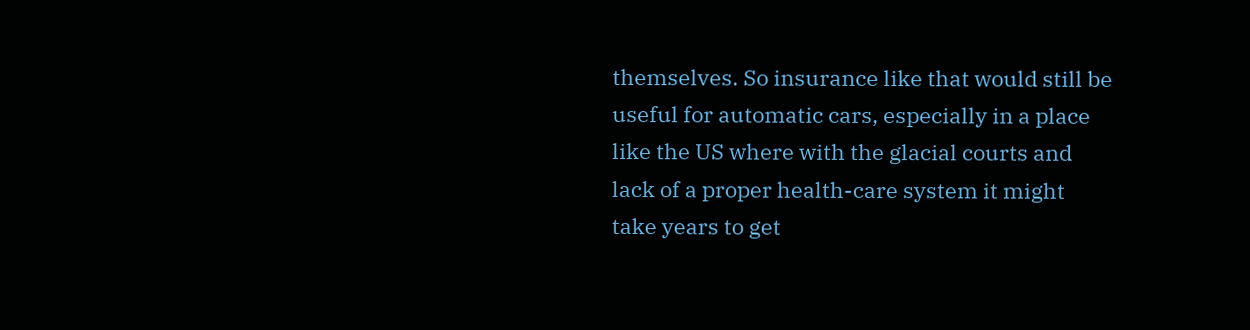themselves. So insurance like that would still be useful for automatic cars, especially in a place like the US where with the glacial courts and lack of a proper health-care system it might take years to get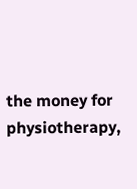the money for physiotherapy,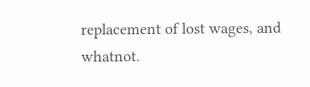replacement of lost wages, and whatnot.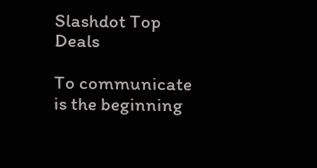Slashdot Top Deals

To communicate is the beginning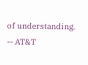of understanding. -- AT&T